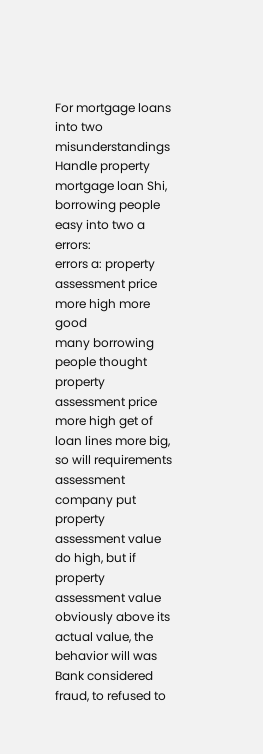For mortgage loans into two misunderstandings
Handle property mortgage loan Shi, borrowing people easy into two a errors:
errors a: property assessment price more high more good
many borrowing people thought property assessment price more high get of loan lines more big, so will requirements assessment company put property assessment value do high, but if property assessment value obviously above its actual value, the behavior will was Bank considered fraud, to refused to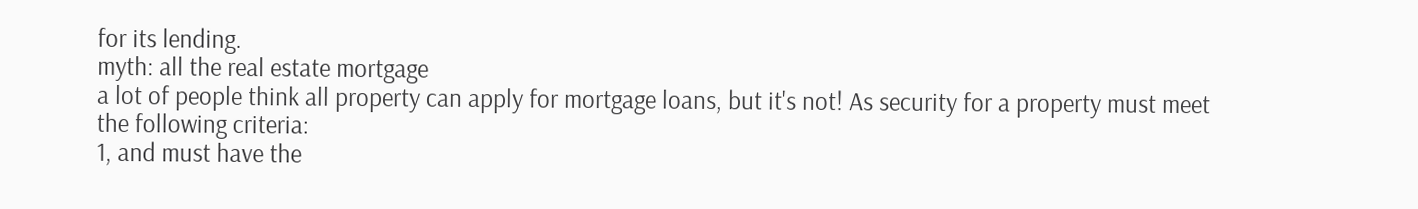for its lending.
myth: all the real estate mortgage
a lot of people think all property can apply for mortgage loans, but it's not! As security for a property must meet the following criteria:
1, and must have the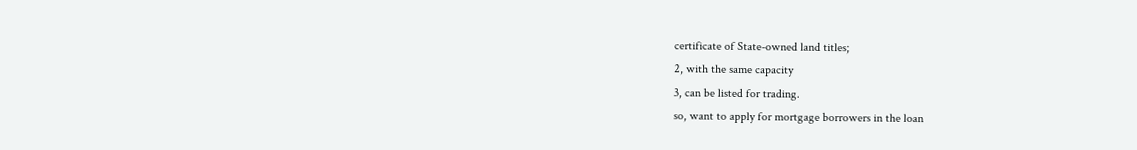certificate of State-owned land titles;
2, with the same capacity
3, can be listed for trading.
so, want to apply for mortgage borrowers in the loan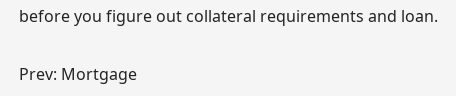before you figure out collateral requirements and loan.

Prev: Mortgage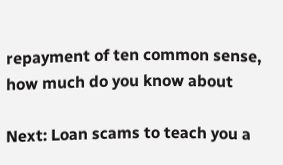repayment of ten common sense, how much do you know about

Next: Loan scams to teach you a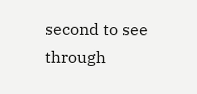second to see through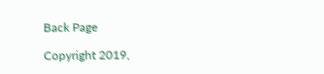Back Page

Copyright 2019,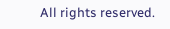All rights reserved.